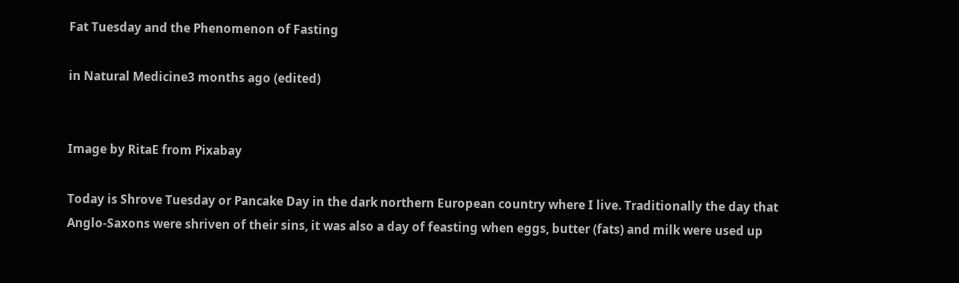Fat Tuesday and the Phenomenon of Fasting

in Natural Medicine3 months ago (edited)


Image by RitaE from Pixabay

Today is Shrove Tuesday or Pancake Day in the dark northern European country where I live. Traditionally the day that Anglo-Saxons were shriven of their sins, it was also a day of feasting when eggs, butter (fats) and milk were used up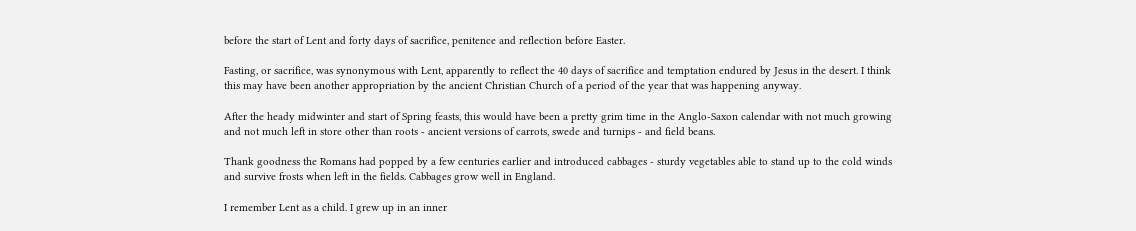before the start of Lent and forty days of sacrifice, penitence and reflection before Easter.

Fasting, or sacrifice, was synonymous with Lent, apparently to reflect the 40 days of sacrifice and temptation endured by Jesus in the desert. I think this may have been another appropriation by the ancient Christian Church of a period of the year that was happening anyway.

After the heady midwinter and start of Spring feasts, this would have been a pretty grim time in the Anglo-Saxon calendar with not much growing and not much left in store other than roots - ancient versions of carrots, swede and turnips - and field beans.

Thank goodness the Romans had popped by a few centuries earlier and introduced cabbages - sturdy vegetables able to stand up to the cold winds and survive frosts when left in the fields. Cabbages grow well in England.

I remember Lent as a child. I grew up in an inner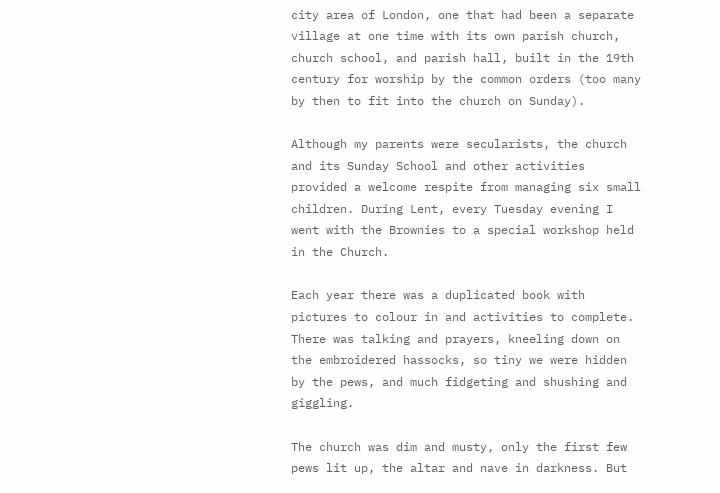city area of London, one that had been a separate village at one time with its own parish church, church school, and parish hall, built in the 19th century for worship by the common orders (too many by then to fit into the church on Sunday).

Although my parents were secularists, the church and its Sunday School and other activities provided a welcome respite from managing six small children. During Lent, every Tuesday evening I went with the Brownies to a special workshop held in the Church.

Each year there was a duplicated book with pictures to colour in and activities to complete. There was talking and prayers, kneeling down on the embroidered hassocks, so tiny we were hidden by the pews, and much fidgeting and shushing and giggling.

The church was dim and musty, only the first few pews lit up, the altar and nave in darkness. But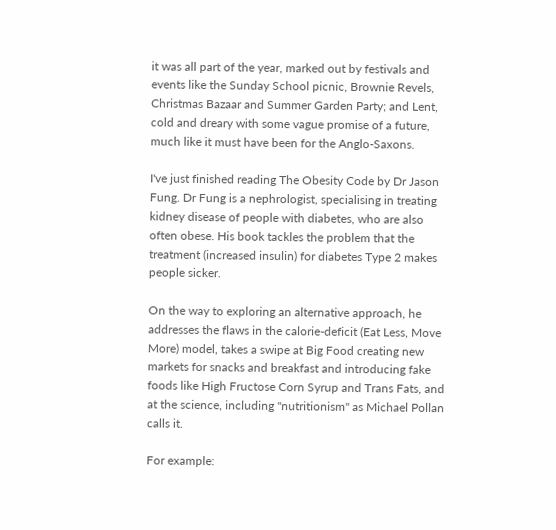it was all part of the year, marked out by festivals and events like the Sunday School picnic, Brownie Revels, Christmas Bazaar and Summer Garden Party; and Lent, cold and dreary with some vague promise of a future, much like it must have been for the Anglo-Saxons.

I've just finished reading The Obesity Code by Dr Jason Fung. Dr Fung is a nephrologist, specialising in treating kidney disease of people with diabetes, who are also often obese. His book tackles the problem that the treatment (increased insulin) for diabetes Type 2 makes people sicker.

On the way to exploring an alternative approach, he addresses the flaws in the calorie-deficit (Eat Less, Move More) model, takes a swipe at Big Food creating new markets for snacks and breakfast and introducing fake foods like High Fructose Corn Syrup and Trans Fats, and at the science, including "nutritionism" as Michael Pollan calls it.

For example: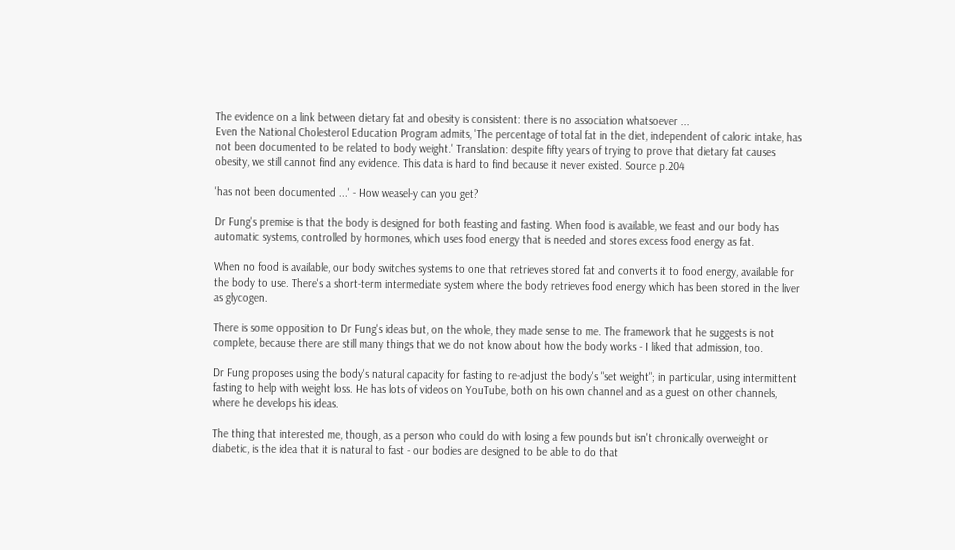The evidence on a link between dietary fat and obesity is consistent: there is no association whatsoever ...
Even the National Cholesterol Education Program admits, 'The percentage of total fat in the diet, independent of caloric intake, has not been documented to be related to body weight.' Translation: despite fifty years of trying to prove that dietary fat causes obesity, we still cannot find any evidence. This data is hard to find because it never existed. Source p.204

'has not been documented ...' - How weasel-y can you get?

Dr Fung's premise is that the body is designed for both feasting and fasting. When food is available, we feast and our body has automatic systems, controlled by hormones, which uses food energy that is needed and stores excess food energy as fat.

When no food is available, our body switches systems to one that retrieves stored fat and converts it to food energy, available for the body to use. There's a short-term intermediate system where the body retrieves food energy which has been stored in the liver as glycogen.

There is some opposition to Dr Fung's ideas but, on the whole, they made sense to me. The framework that he suggests is not complete, because there are still many things that we do not know about how the body works - I liked that admission, too.

Dr Fung proposes using the body's natural capacity for fasting to re-adjust the body's "set weight"; in particular, using intermittent fasting to help with weight loss. He has lots of videos on YouTube, both on his own channel and as a guest on other channels, where he develops his ideas.

The thing that interested me, though, as a person who could do with losing a few pounds but isn't chronically overweight or diabetic, is the idea that it is natural to fast - our bodies are designed to be able to do that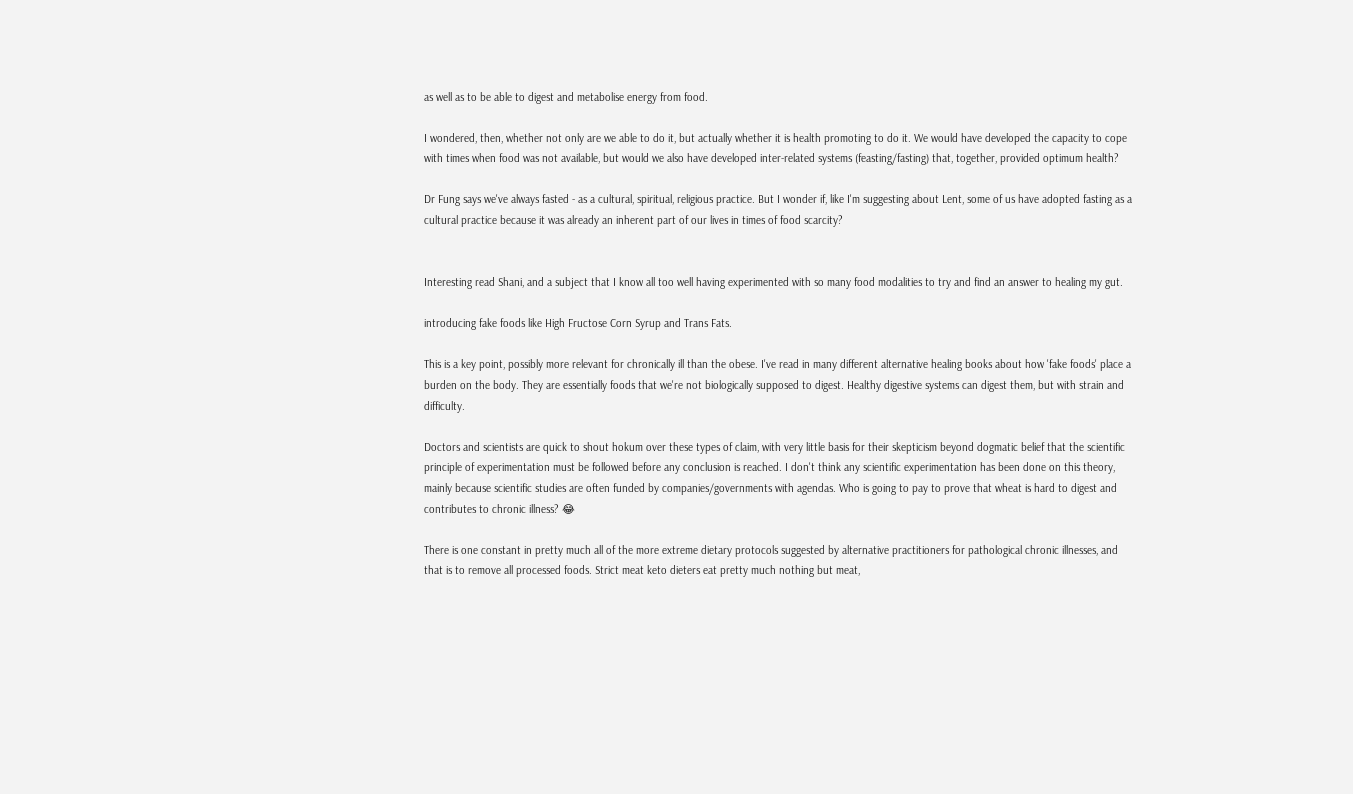as well as to be able to digest and metabolise energy from food.

I wondered, then, whether not only are we able to do it, but actually whether it is health promoting to do it. We would have developed the capacity to cope with times when food was not available, but would we also have developed inter-related systems (feasting/fasting) that, together, provided optimum health?

Dr Fung says we've always fasted - as a cultural, spiritual, religious practice. But I wonder if, like I'm suggesting about Lent, some of us have adopted fasting as a cultural practice because it was already an inherent part of our lives in times of food scarcity?


Interesting read Shani, and a subject that I know all too well having experimented with so many food modalities to try and find an answer to healing my gut.

introducing fake foods like High Fructose Corn Syrup and Trans Fats.

This is a key point, possibly more relevant for chronically ill than the obese. I've read in many different alternative healing books about how 'fake foods' place a burden on the body. They are essentially foods that we're not biologically supposed to digest. Healthy digestive systems can digest them, but with strain and difficulty.

Doctors and scientists are quick to shout hokum over these types of claim, with very little basis for their skepticism beyond dogmatic belief that the scientific principle of experimentation must be followed before any conclusion is reached. I don't think any scientific experimentation has been done on this theory, mainly because scientific studies are often funded by companies/governments with agendas. Who is going to pay to prove that wheat is hard to digest and contributes to chronic illness? 😂

There is one constant in pretty much all of the more extreme dietary protocols suggested by alternative practitioners for pathological chronic illnesses, and that is to remove all processed foods. Strict meat keto dieters eat pretty much nothing but meat,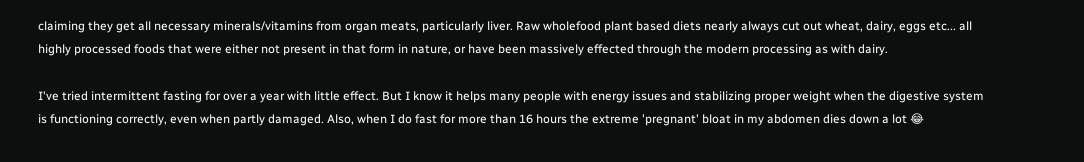claiming they get all necessary minerals/vitamins from organ meats, particularly liver. Raw wholefood plant based diets nearly always cut out wheat, dairy, eggs etc... all highly processed foods that were either not present in that form in nature, or have been massively effected through the modern processing as with dairy.

I've tried intermittent fasting for over a year with little effect. But I know it helps many people with energy issues and stabilizing proper weight when the digestive system is functioning correctly, even when partly damaged. Also, when I do fast for more than 16 hours the extreme 'pregnant' bloat in my abdomen dies down a lot 😂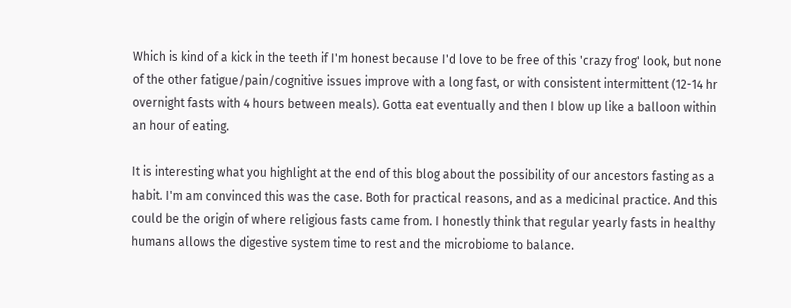Which is kind of a kick in the teeth if I'm honest because I'd love to be free of this 'crazy frog' look, but none of the other fatigue/pain/cognitive issues improve with a long fast, or with consistent intermittent (12-14 hr overnight fasts with 4 hours between meals). Gotta eat eventually and then I blow up like a balloon within an hour of eating.

It is interesting what you highlight at the end of this blog about the possibility of our ancestors fasting as a habit. I'm am convinced this was the case. Both for practical reasons, and as a medicinal practice. And this could be the origin of where religious fasts came from. I honestly think that regular yearly fasts in healthy humans allows the digestive system time to rest and the microbiome to balance.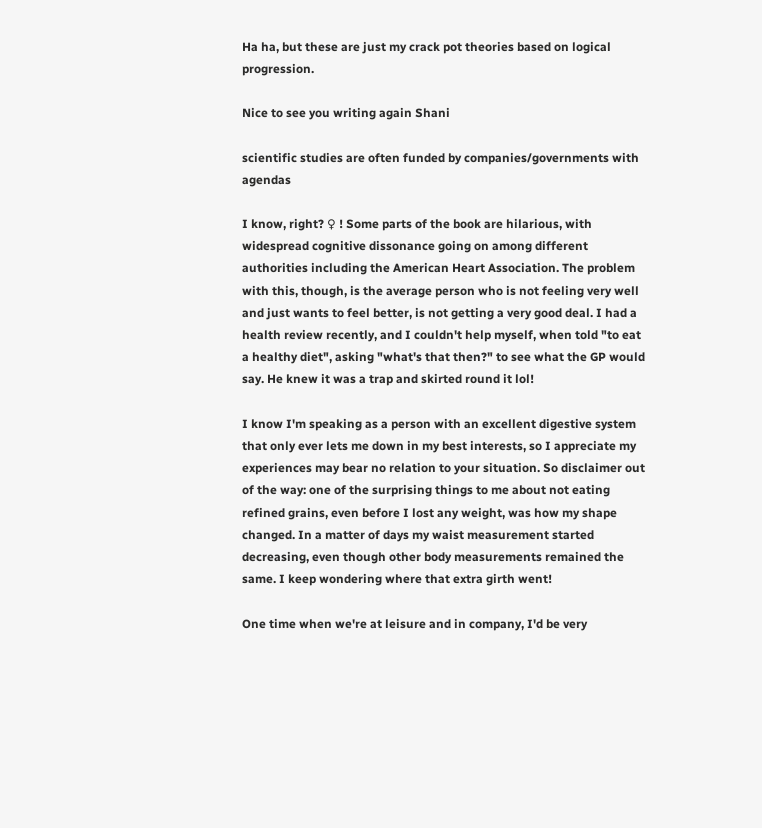Ha ha, but these are just my crack pot theories based on logical progression.

Nice to see you writing again Shani

scientific studies are often funded by companies/governments with agendas

I know, right? ♀ ! Some parts of the book are hilarious, with widespread cognitive dissonance going on among different authorities including the American Heart Association. The problem with this, though, is the average person who is not feeling very well and just wants to feel better, is not getting a very good deal. I had a health review recently, and I couldn't help myself, when told "to eat a healthy diet", asking "what's that then?" to see what the GP would say. He knew it was a trap and skirted round it lol!

I know I'm speaking as a person with an excellent digestive system that only ever lets me down in my best interests, so I appreciate my experiences may bear no relation to your situation. So disclaimer out of the way: one of the surprising things to me about not eating refined grains, even before I lost any weight, was how my shape changed. In a matter of days my waist measurement started decreasing, even though other body measurements remained the same. I keep wondering where that extra girth went!

One time when we're at leisure and in company, I'd be very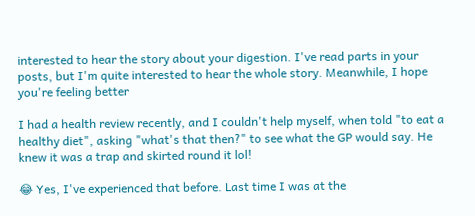interested to hear the story about your digestion. I've read parts in your posts, but I'm quite interested to hear the whole story. Meanwhile, I hope you're feeling better

I had a health review recently, and I couldn't help myself, when told "to eat a healthy diet", asking "what's that then?" to see what the GP would say. He knew it was a trap and skirted round it lol!

😂 Yes, I've experienced that before. Last time I was at the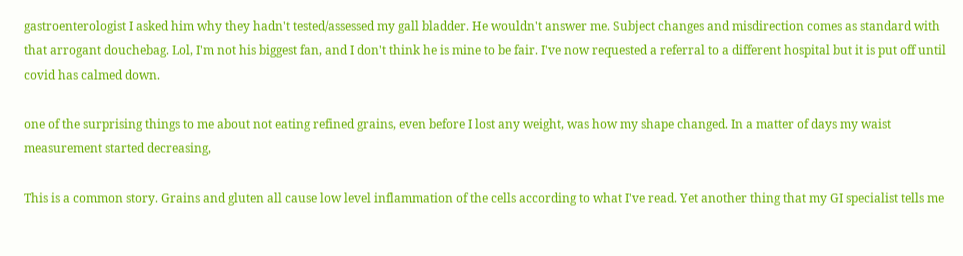gastroenterologist I asked him why they hadn't tested/assessed my gall bladder. He wouldn't answer me. Subject changes and misdirection comes as standard with that arrogant douchebag. Lol, I'm not his biggest fan, and I don't think he is mine to be fair. I've now requested a referral to a different hospital but it is put off until covid has calmed down.

one of the surprising things to me about not eating refined grains, even before I lost any weight, was how my shape changed. In a matter of days my waist measurement started decreasing,

This is a common story. Grains and gluten all cause low level inflammation of the cells according to what I've read. Yet another thing that my GI specialist tells me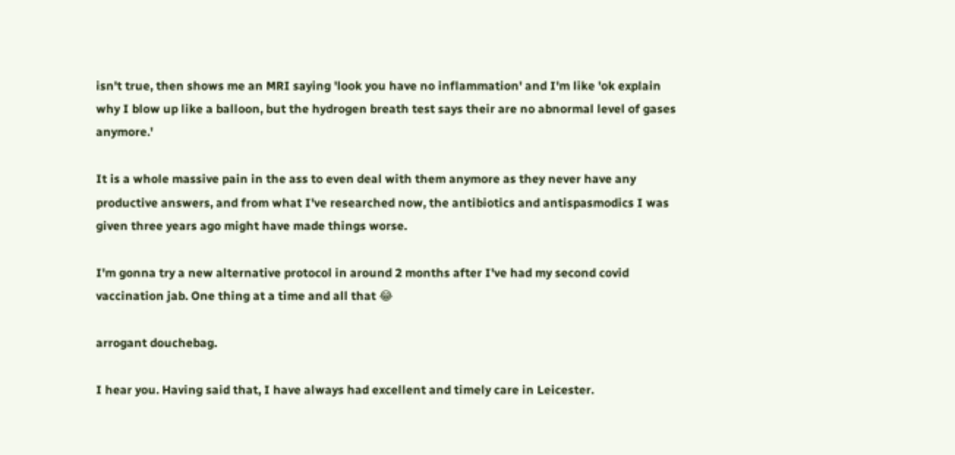isn't true, then shows me an MRI saying 'look you have no inflammation' and I'm like 'ok explain why I blow up like a balloon, but the hydrogen breath test says their are no abnormal level of gases anymore.'

It is a whole massive pain in the ass to even deal with them anymore as they never have any productive answers, and from what I've researched now, the antibiotics and antispasmodics I was given three years ago might have made things worse.

I'm gonna try a new alternative protocol in around 2 months after I've had my second covid vaccination jab. One thing at a time and all that 😂

arrogant douchebag.

I hear you. Having said that, I have always had excellent and timely care in Leicester.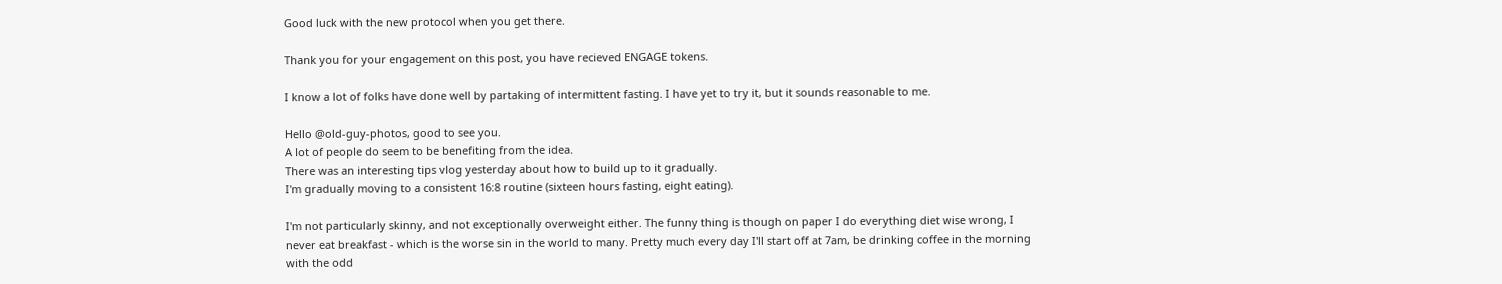Good luck with the new protocol when you get there.

Thank you for your engagement on this post, you have recieved ENGAGE tokens.

I know a lot of folks have done well by partaking of intermittent fasting. I have yet to try it, but it sounds reasonable to me.

Hello @old-guy-photos, good to see you.
A lot of people do seem to be benefiting from the idea.
There was an interesting tips vlog yesterday about how to build up to it gradually.
I'm gradually moving to a consistent 16:8 routine (sixteen hours fasting, eight eating).

I'm not particularly skinny, and not exceptionally overweight either. The funny thing is though on paper I do everything diet wise wrong, I never eat breakfast - which is the worse sin in the world to many. Pretty much every day I'll start off at 7am, be drinking coffee in the morning with the odd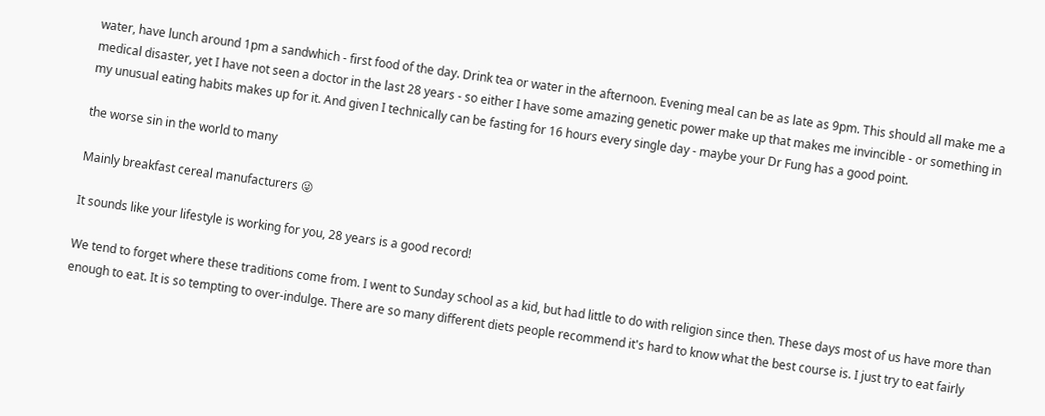water, have lunch around 1pm a sandwhich - first food of the day. Drink tea or water in the afternoon. Evening meal can be as late as 9pm. This should all make me a medical disaster, yet I have not seen a doctor in the last 28 years - so either I have some amazing genetic power make up that makes me invincible - or something in my unusual eating habits makes up for it. And given I technically can be fasting for 16 hours every single day - maybe your Dr Fung has a good point.

the worse sin in the world to many

Mainly breakfast cereal manufacturers 😜

It sounds like your lifestyle is working for you, 28 years is a good record!

We tend to forget where these traditions come from. I went to Sunday school as a kid, but had little to do with religion since then. These days most of us have more than enough to eat. It is so tempting to over-indulge. There are so many different diets people recommend it's hard to know what the best course is. I just try to eat fairly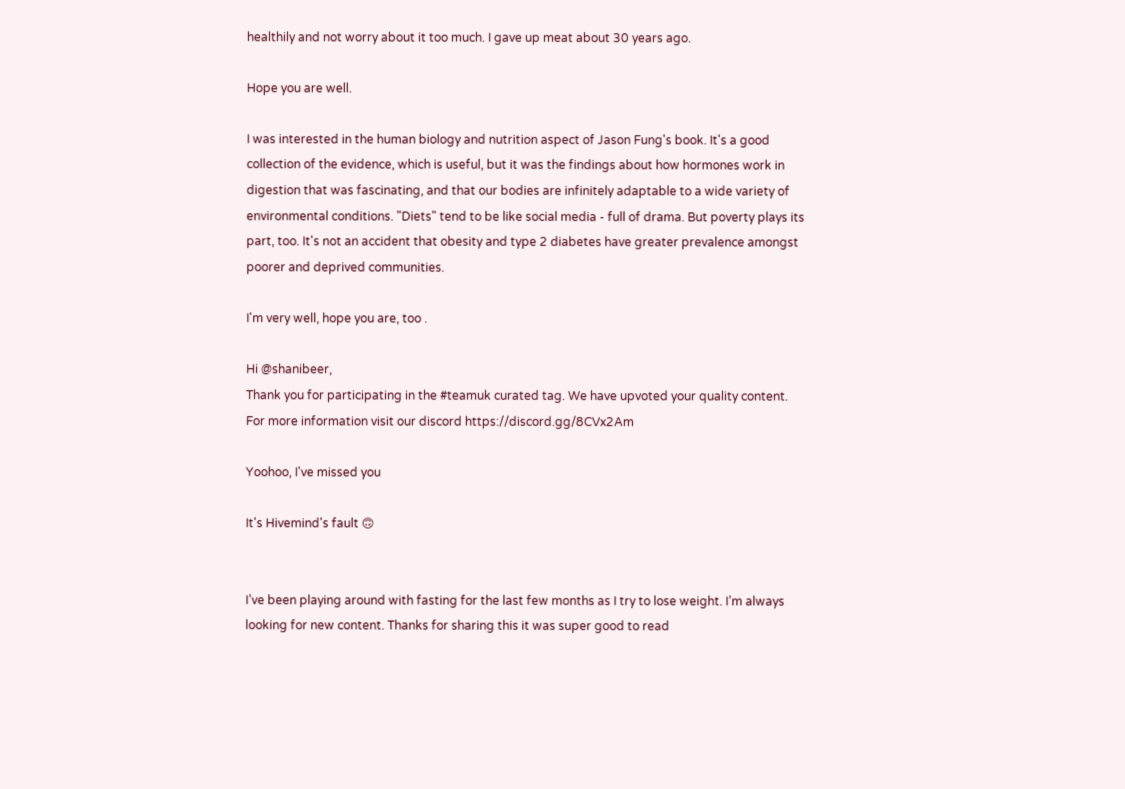healthily and not worry about it too much. I gave up meat about 30 years ago.

Hope you are well.

I was interested in the human biology and nutrition aspect of Jason Fung's book. It's a good collection of the evidence, which is useful, but it was the findings about how hormones work in digestion that was fascinating, and that our bodies are infinitely adaptable to a wide variety of environmental conditions. "Diets" tend to be like social media - full of drama. But poverty plays its part, too. It's not an accident that obesity and type 2 diabetes have greater prevalence amongst poorer and deprived communities.

I'm very well, hope you are, too .

Hi @shanibeer,
Thank you for participating in the #teamuk curated tag. We have upvoted your quality content.
For more information visit our discord https://discord.gg/8CVx2Am

Yoohoo, I've missed you

It's Hivemind's fault 🙃


I’ve been playing around with fasting for the last few months as I try to lose weight. I’m always looking for new content. Thanks for sharing this it was super good to read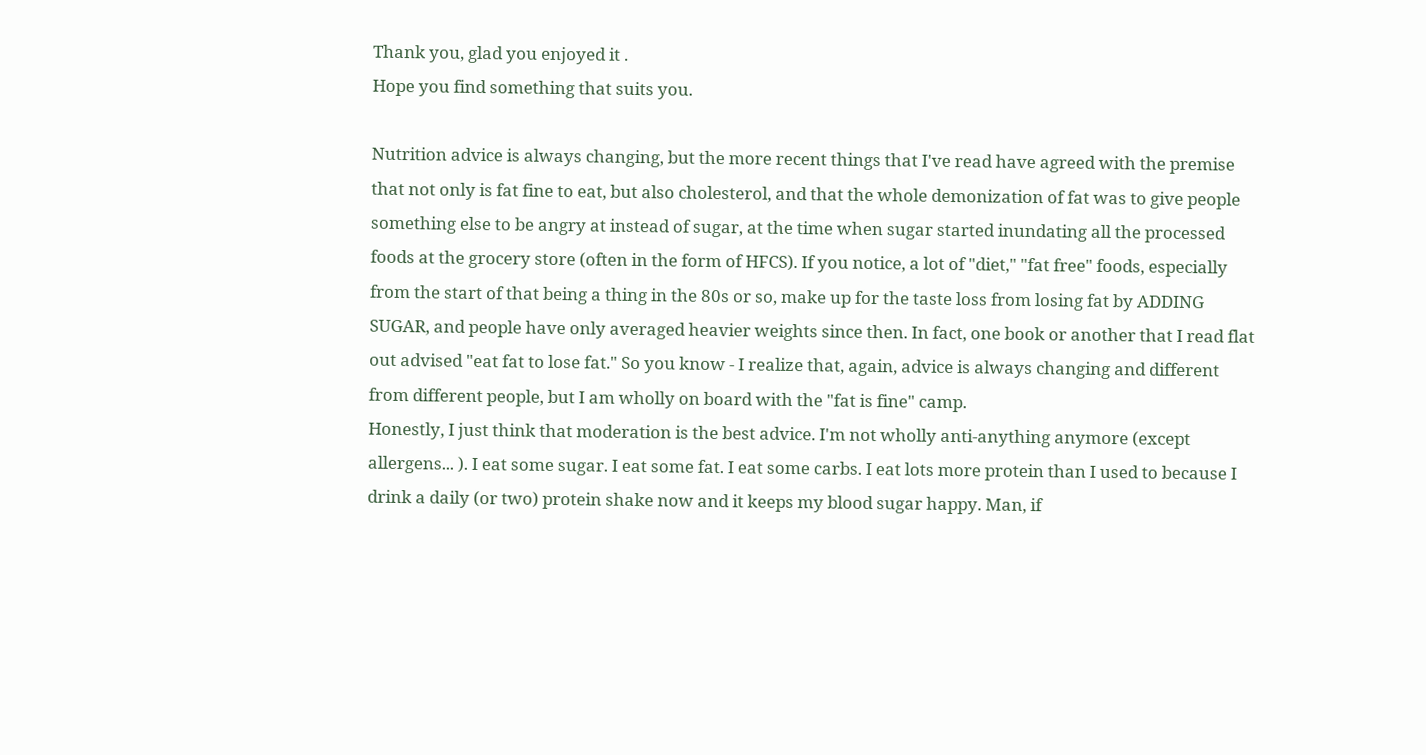Thank you, glad you enjoyed it .
Hope you find something that suits you.

Nutrition advice is always changing, but the more recent things that I've read have agreed with the premise that not only is fat fine to eat, but also cholesterol, and that the whole demonization of fat was to give people something else to be angry at instead of sugar, at the time when sugar started inundating all the processed foods at the grocery store (often in the form of HFCS). If you notice, a lot of "diet," "fat free" foods, especially from the start of that being a thing in the 80s or so, make up for the taste loss from losing fat by ADDING SUGAR, and people have only averaged heavier weights since then. In fact, one book or another that I read flat out advised "eat fat to lose fat." So you know - I realize that, again, advice is always changing and different from different people, but I am wholly on board with the "fat is fine" camp.
Honestly, I just think that moderation is the best advice. I'm not wholly anti-anything anymore (except allergens... ). I eat some sugar. I eat some fat. I eat some carbs. I eat lots more protein than I used to because I drink a daily (or two) protein shake now and it keeps my blood sugar happy. Man, if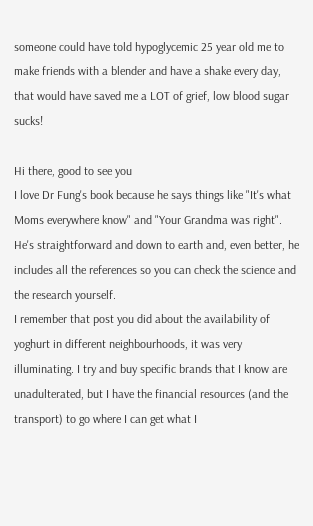someone could have told hypoglycemic 25 year old me to make friends with a blender and have a shake every day, that would have saved me a LOT of grief, low blood sugar sucks!

Hi there, good to see you
I love Dr Fung's book because he says things like "It's what Moms everywhere know" and "Your Grandma was right". He's straightforward and down to earth and, even better, he includes all the references so you can check the science and the research yourself.
I remember that post you did about the availability of yoghurt in different neighbourhoods, it was very illuminating. I try and buy specific brands that I know are unadulterated, but I have the financial resources (and the transport) to go where I can get what I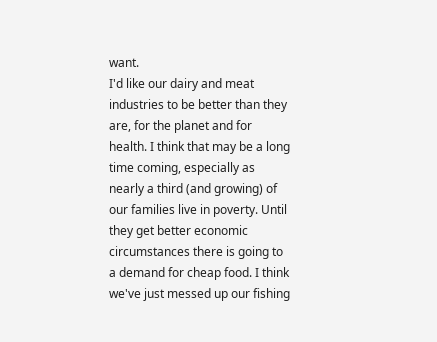want.
I'd like our dairy and meat industries to be better than they are, for the planet and for health. I think that may be a long time coming, especially as nearly a third (and growing) of our families live in poverty. Until they get better economic circumstances there is going to a demand for cheap food. I think we've just messed up our fishing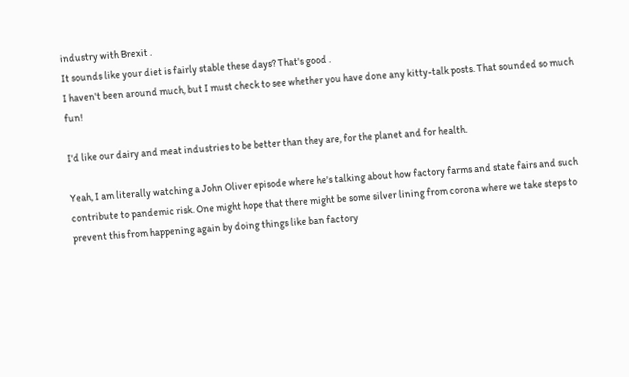industry with Brexit .
It sounds like your diet is fairly stable these days? That's good .
I haven't been around much, but I must check to see whether you have done any kitty-talk posts. That sounded so much fun!

I'd like our dairy and meat industries to be better than they are, for the planet and for health.

Yeah, I am literally watching a John Oliver episode where he's talking about how factory farms and state fairs and such contribute to pandemic risk. One might hope that there might be some silver lining from corona where we take steps to prevent this from happening again by doing things like ban factory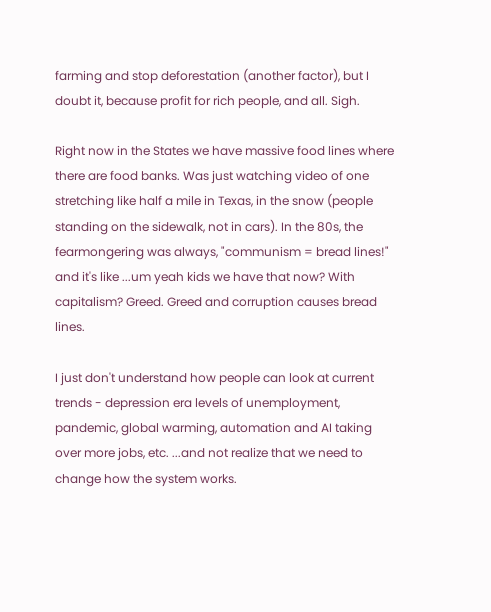farming and stop deforestation (another factor), but I doubt it, because profit for rich people, and all. Sigh.

Right now in the States we have massive food lines where there are food banks. Was just watching video of one stretching like half a mile in Texas, in the snow (people standing on the sidewalk, not in cars). In the 80s, the fearmongering was always, "communism = bread lines!" and it's like ...um yeah kids we have that now? With capitalism? Greed. Greed and corruption causes bread lines.

I just don't understand how people can look at current trends - depression era levels of unemployment, pandemic, global warming, automation and AI taking over more jobs, etc. ...and not realize that we need to change how the system works.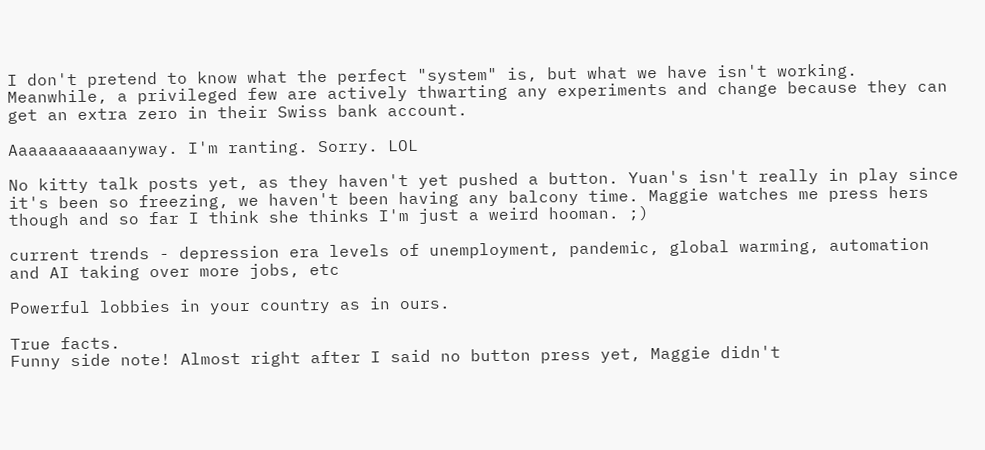I don't pretend to know what the perfect "system" is, but what we have isn't working. Meanwhile, a privileged few are actively thwarting any experiments and change because they can get an extra zero in their Swiss bank account.

Aaaaaaaaaaanyway. I'm ranting. Sorry. LOL

No kitty talk posts yet, as they haven't yet pushed a button. Yuan's isn't really in play since it's been so freezing, we haven't been having any balcony time. Maggie watches me press hers though and so far I think she thinks I'm just a weird hooman. ;)

current trends - depression era levels of unemployment, pandemic, global warming, automation and AI taking over more jobs, etc

Powerful lobbies in your country as in ours.

True facts.
Funny side note! Almost right after I said no button press yet, Maggie didn't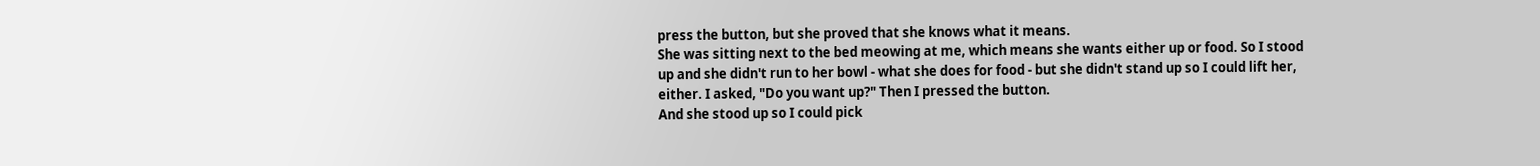press the button, but she proved that she knows what it means.
She was sitting next to the bed meowing at me, which means she wants either up or food. So I stood up and she didn't run to her bowl - what she does for food - but she didn't stand up so I could lift her, either. I asked, "Do you want up?" Then I pressed the button.
And she stood up so I could pick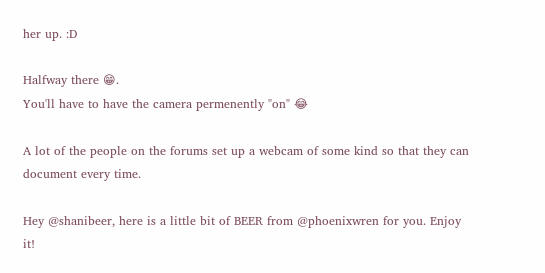her up. :D

Halfway there 😁.
You'll have to have the camera permenently "on" 😂

A lot of the people on the forums set up a webcam of some kind so that they can document every time.

Hey @shanibeer, here is a little bit of BEER from @phoenixwren for you. Enjoy it!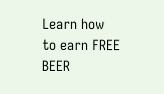Learn how to earn FREE BEER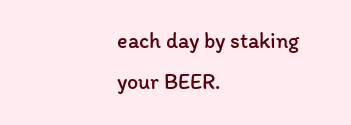each day by staking your BEER.